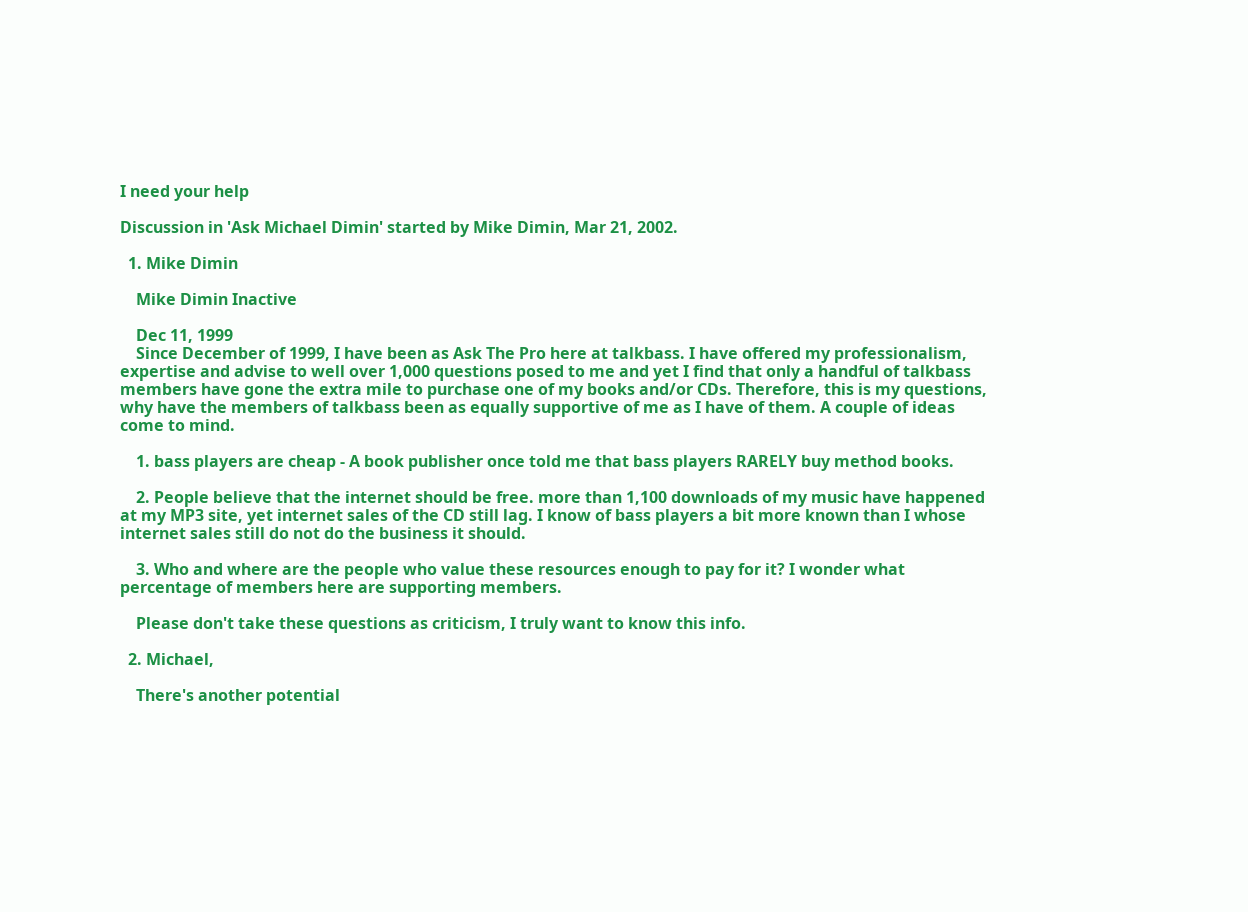I need your help

Discussion in 'Ask Michael Dimin' started by Mike Dimin, Mar 21, 2002.

  1. Mike Dimin

    Mike Dimin Inactive

    Dec 11, 1999
    Since December of 1999, I have been as Ask The Pro here at talkbass. I have offered my professionalism, expertise and advise to well over 1,000 questions posed to me and yet I find that only a handful of talkbass members have gone the extra mile to purchase one of my books and/or CDs. Therefore, this is my questions, why have the members of talkbass been as equally supportive of me as I have of them. A couple of ideas come to mind.

    1. bass players are cheap - A book publisher once told me that bass players RARELY buy method books.

    2. People believe that the internet should be free. more than 1,100 downloads of my music have happened at my MP3 site, yet internet sales of the CD still lag. I know of bass players a bit more known than I whose internet sales still do not do the business it should.

    3. Who and where are the people who value these resources enough to pay for it? I wonder what percentage of members here are supporting members.

    Please don't take these questions as criticism, I truly want to know this info.

  2. Michael,

    There's another potential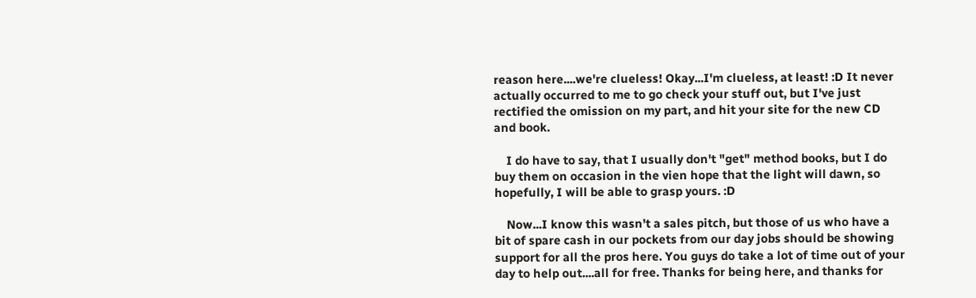reason here....we're clueless! Okay...I'm clueless, at least! :D It never actually occurred to me to go check your stuff out, but I've just rectified the omission on my part, and hit your site for the new CD and book.

    I do have to say, that I usually don't "get" method books, but I do buy them on occasion in the vien hope that the light will dawn, so hopefully, I will be able to grasp yours. :D

    Now...I know this wasn't a sales pitch, but those of us who have a bit of spare cash in our pockets from our day jobs should be showing support for all the pros here. You guys do take a lot of time out of your day to help out....all for free. Thanks for being here, and thanks for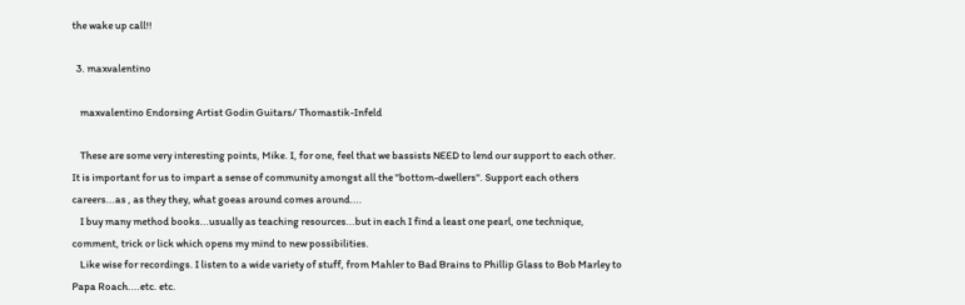the wake up call!!

  3. maxvalentino

    maxvalentino Endorsing Artist Godin Guitars/ Thomastik-Infeld

    These are some very interesting points, Mike. I, for one, feel that we bassists NEED to lend our support to each other. It is important for us to impart a sense of community amongst all the "bottom-dwellers". Support each others careers...as , as they they, what goeas around comes around....
    I buy many method books...usually as teaching resources...but in each I find a least one pearl, one technique, comment, trick or lick which opens my mind to new possibilities.
    Like wise for recordings. I listen to a wide variety of stuff, from Mahler to Bad Brains to Phillip Glass to Bob Marley to Papa Roach....etc. etc.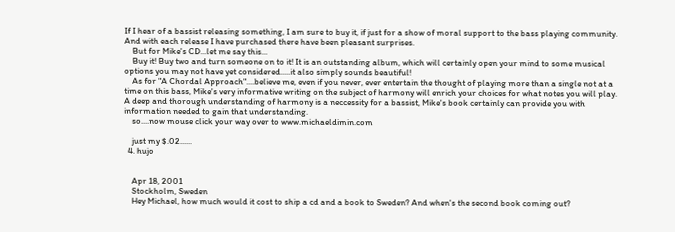If I hear of a bassist releasing something, I am sure to buy it, if just for a show of moral support to the bass playing community. And with each release I have purchased there have been pleasant surprises.
    But for Mike's CD...let me say this...
    Buy it! Buy two and turn someone on to it! It is an outstanding album, which will certainly open your mind to some musical options you may not have yet considered.....it also simply sounds beautiful!
    As for "A Chordal Approach"....believe me, even if you never, ever entertain the thought of playing more than a single not at a time on this bass, Mike's very informative writing on the subject of harmony will enrich your choices for what notes you will play. A deep and thorough understanding of harmony is a neccessity for a bassist, Mike's book certainly can provide you with information needed to gain that understanding.
    so....now mouse click your way over to www.michaeldimin.com

    just my $.02......
  4. hujo


    Apr 18, 2001
    Stockholm, Sweden
    Hey Michael, how much would it cost to ship a cd and a book to Sweden? And when's the second book coming out?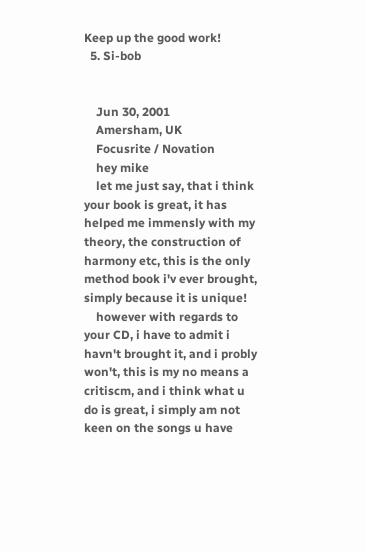Keep up the good work!
  5. Si-bob


    Jun 30, 2001
    Amersham, UK
    Focusrite / Novation
    hey mike
    let me just say, that i think your book is great, it has helped me immensly with my theory, the construction of harmony etc, this is the only method book i'v ever brought, simply because it is unique!
    however with regards to your CD, i have to admit i havn't brought it, and i probly won't, this is my no means a critiscm, and i think what u do is great, i simply am not keen on the songs u have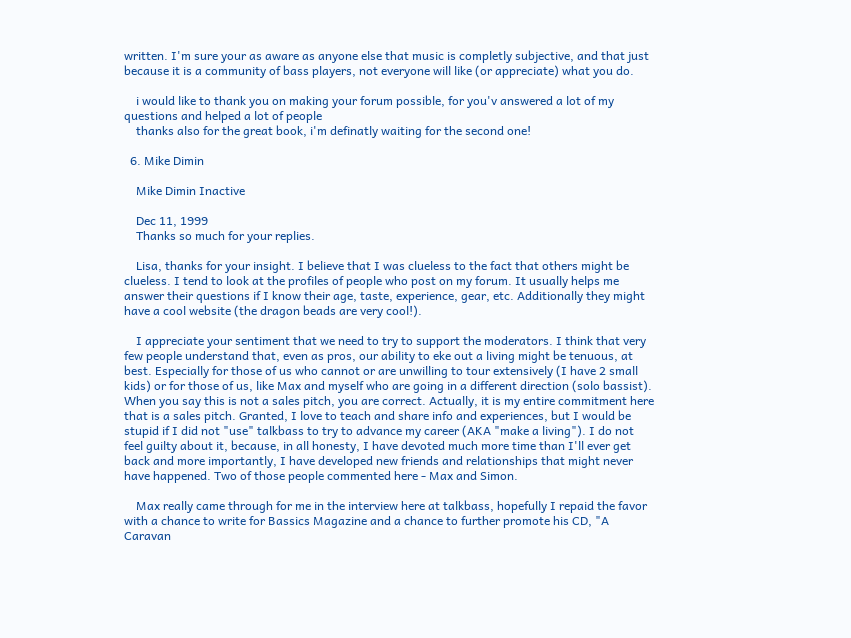written. I'm sure your as aware as anyone else that music is completly subjective, and that just because it is a community of bass players, not everyone will like (or appreciate) what you do.

    i would like to thank you on making your forum possible, for you'v answered a lot of my questions and helped a lot of people
    thanks also for the great book, i'm definatly waiting for the second one!

  6. Mike Dimin

    Mike Dimin Inactive

    Dec 11, 1999
    Thanks so much for your replies.

    Lisa, thanks for your insight. I believe that I was clueless to the fact that others might be clueless. I tend to look at the profiles of people who post on my forum. It usually helps me answer their questions if I know their age, taste, experience, gear, etc. Additionally they might have a cool website (the dragon beads are very cool!).

    I appreciate your sentiment that we need to try to support the moderators. I think that very few people understand that, even as pros, our ability to eke out a living might be tenuous, at best. Especially for those of us who cannot or are unwilling to tour extensively (I have 2 small kids) or for those of us, like Max and myself who are going in a different direction (solo bassist). When you say this is not a sales pitch, you are correct. Actually, it is my entire commitment here that is a sales pitch. Granted, I love to teach and share info and experiences, but I would be stupid if I did not "use" talkbass to try to advance my career (AKA "make a living"). I do not feel guilty about it, because, in all honesty, I have devoted much more time than I'll ever get back and more importantly, I have developed new friends and relationships that might never have happened. Two of those people commented here - Max and Simon.

    Max really came through for me in the interview here at talkbass, hopefully I repaid the favor with a chance to write for Bassics Magazine and a chance to further promote his CD, "A Caravan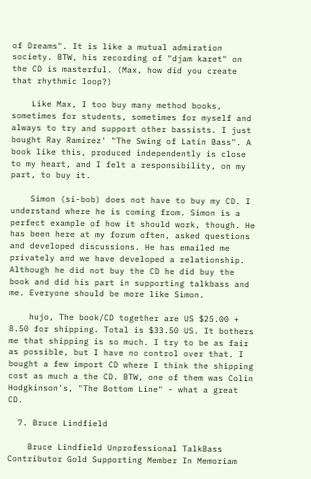of Dreams". It is like a mutual admiration society. BTW, his recording of "djam karet" on the CD is masterful. (Max, how did you create that rhythmic loop?)

    Like Max, I too buy many method books, sometimes for students, sometimes for myself and always to try and support other bassists. I just bought Ray Ramirez' "The Swing of Latin Bass". A book like this, produced independently is close to my heart, and I felt a responsibility, on my part, to buy it.

    Simon (si-bob) does not have to buy my CD. I understand where he is coming from. Simon is a perfect example of how it should work, though. He has been here at my forum often, asked questions and developed discussions. He has emailed me privately and we have developed a relationship. Although he did not buy the CD he did buy the book and did his part in supporting talkbass and me. Everyone should be more like Simon.

    hujo, The book/CD together are US $25.00 + 8.50 for shipping. Total is $33.50 US. It bothers me that shipping is so much. I try to be as fair as possible, but I have no control over that. I bought a few import CD where I think the shipping cost as much a the CD. BTW, one of them was Colin Hodgkinson's, "The Bottom Line" - what a great CD.

  7. Bruce Lindfield

    Bruce Lindfield Unprofessional TalkBass Contributor Gold Supporting Member In Memoriam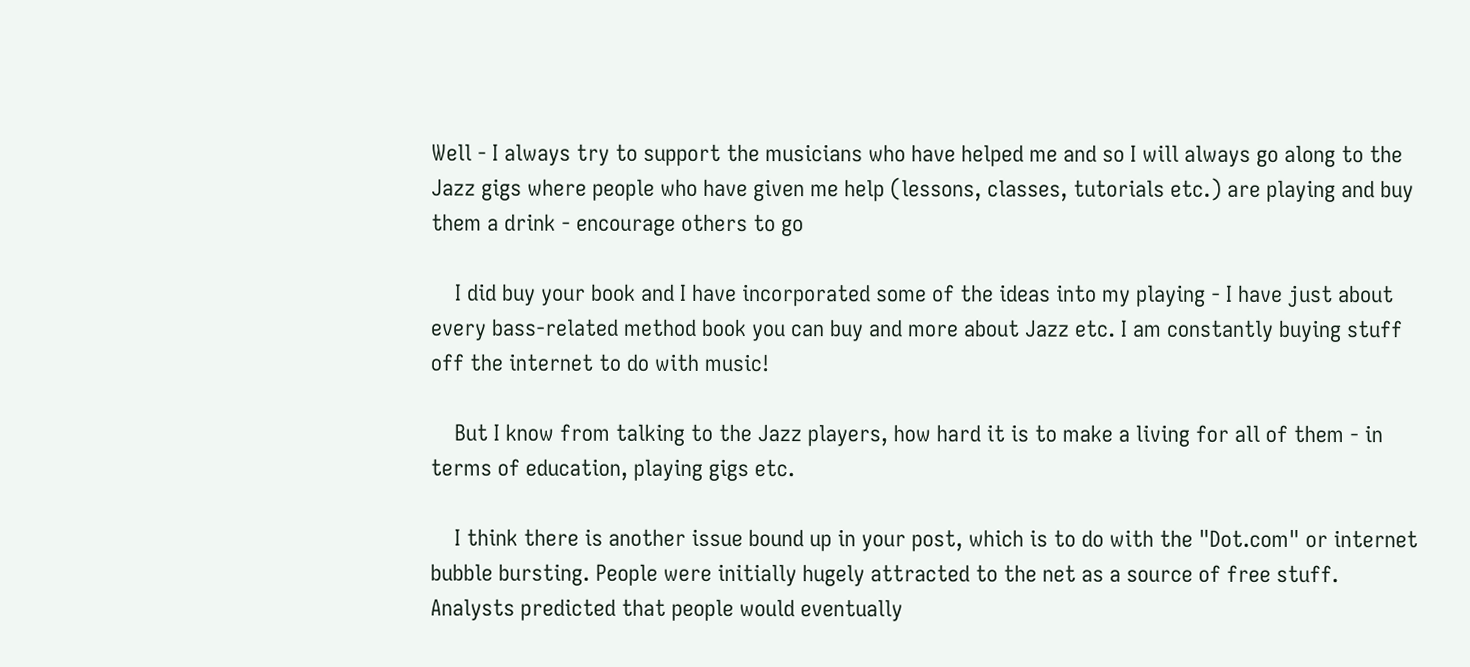Well - I always try to support the musicians who have helped me and so I will always go along to the Jazz gigs where people who have given me help (lessons, classes, tutorials etc.) are playing and buy them a drink - encourage others to go

    I did buy your book and I have incorporated some of the ideas into my playing - I have just about every bass-related method book you can buy and more about Jazz etc. I am constantly buying stuff off the internet to do with music!

    But I know from talking to the Jazz players, how hard it is to make a living for all of them - in terms of education, playing gigs etc.

    I think there is another issue bound up in your post, which is to do with the "Dot.com" or internet bubble bursting. People were initially hugely attracted to the net as a source of free stuff. Analysts predicted that people would eventually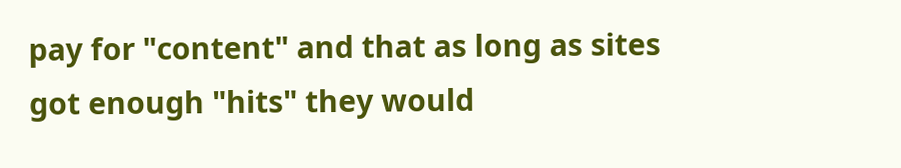pay for "content" and that as long as sites got enough "hits" they would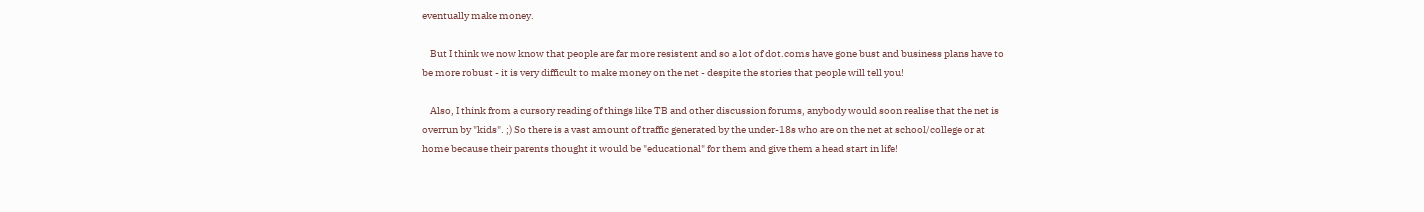eventually make money.

    But I think we now know that people are far more resistent and so a lot of dot.coms have gone bust and business plans have to be more robust - it is very difficult to make money on the net - despite the stories that people will tell you!

    Also, I think from a cursory reading of things like TB and other discussion forums, anybody would soon realise that the net is overrun by "kids". ;) So there is a vast amount of traffic generated by the under-18s who are on the net at school/college or at home because their parents thought it would be "educational" for them and give them a head start in life!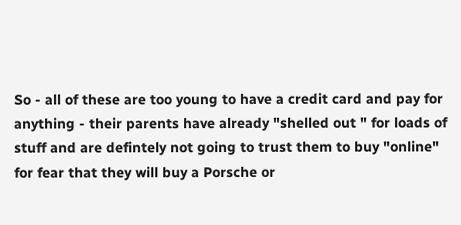So - all of these are too young to have a credit card and pay for anything - their parents have already "shelled out " for loads of stuff and are defintely not going to trust them to buy "online" for fear that they will buy a Porsche or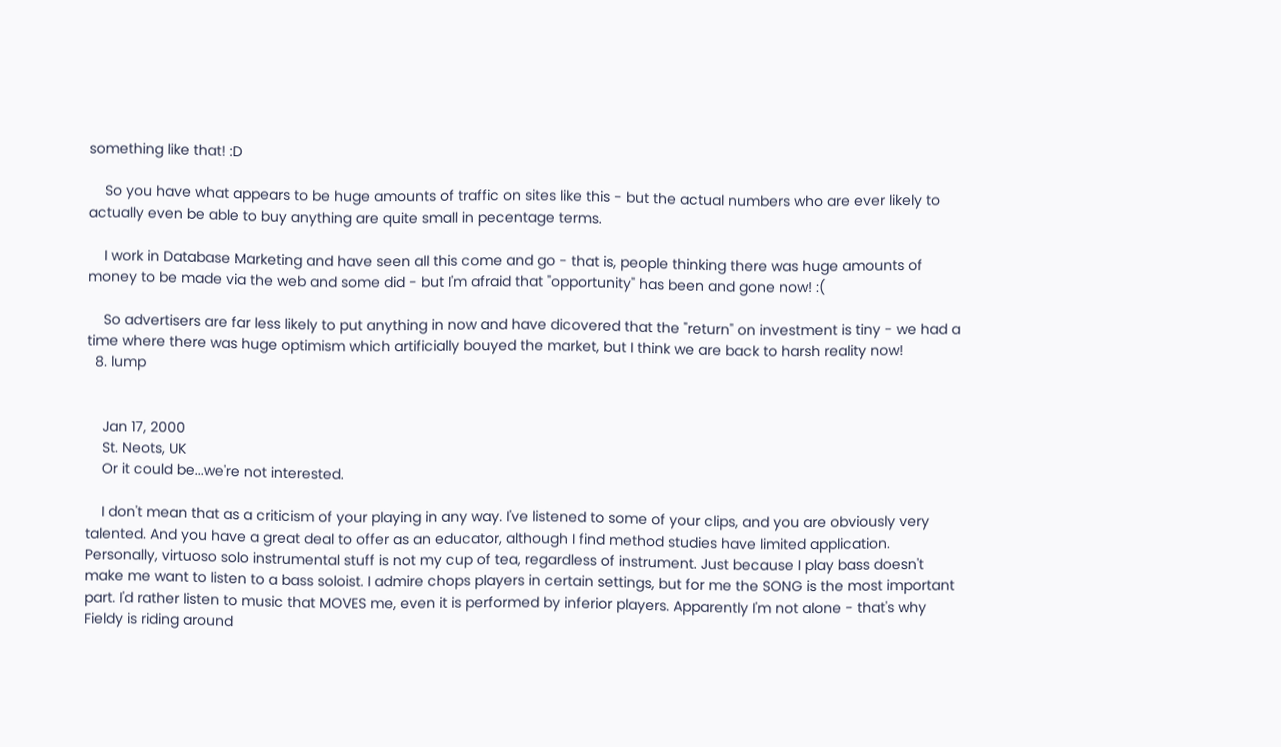something like that! :D

    So you have what appears to be huge amounts of traffic on sites like this - but the actual numbers who are ever likely to actually even be able to buy anything are quite small in pecentage terms.

    I work in Database Marketing and have seen all this come and go - that is, people thinking there was huge amounts of money to be made via the web and some did - but I'm afraid that "opportunity" has been and gone now! :(

    So advertisers are far less likely to put anything in now and have dicovered that the "return" on investment is tiny - we had a time where there was huge optimism which artificially bouyed the market, but I think we are back to harsh reality now!
  8. lump


    Jan 17, 2000
    St. Neots, UK
    Or it could be...we're not interested.

    I don't mean that as a criticism of your playing in any way. I've listened to some of your clips, and you are obviously very talented. And you have a great deal to offer as an educator, although I find method studies have limited application. Personally, virtuoso solo instrumental stuff is not my cup of tea, regardless of instrument. Just because I play bass doesn't make me want to listen to a bass soloist. I admire chops players in certain settings, but for me the SONG is the most important part. I'd rather listen to music that MOVES me, even it is performed by inferior players. Apparently I'm not alone - that's why Fieldy is riding around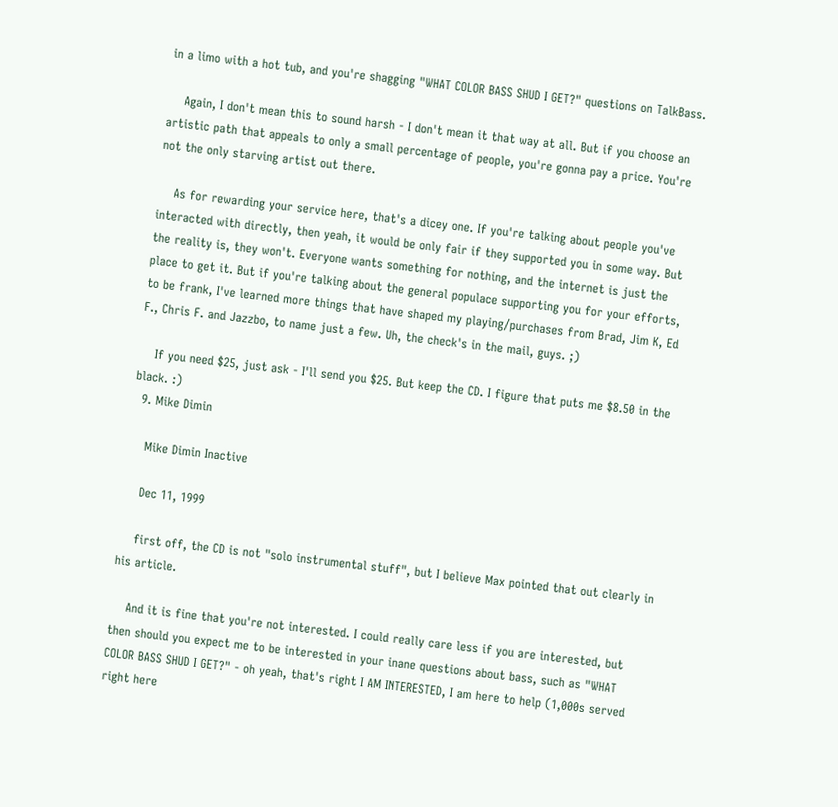in a limo with a hot tub, and you're shagging "WHAT COLOR BASS SHUD I GET?" questions on TalkBass.

    Again, I don't mean this to sound harsh - I don't mean it that way at all. But if you choose an artistic path that appeals to only a small percentage of people, you're gonna pay a price. You're not the only starving artist out there.

    As for rewarding your service here, that's a dicey one. If you're talking about people you've interacted with directly, then yeah, it would be only fair if they supported you in some way. But the reality is, they won't. Everyone wants something for nothing, and the internet is just the place to get it. But if you're talking about the general populace supporting you for your efforts, to be frank, I've learned more things that have shaped my playing/purchases from Brad, Jim K, Ed F., Chris F. and Jazzbo, to name just a few. Uh, the check's in the mail, guys. ;)

    If you need $25, just ask - I'll send you $25. But keep the CD. I figure that puts me $8.50 in the black. :)
  9. Mike Dimin

    Mike Dimin Inactive

    Dec 11, 1999

    first off, the CD is not "solo instrumental stuff", but I believe Max pointed that out clearly in his article.

    And it is fine that you're not interested. I could really care less if you are interested, but then should you expect me to be interested in your inane questions about bass, such as "WHAT COLOR BASS SHUD I GET?" - oh yeah, that's right I AM INTERESTED, I am here to help (1,000s served right here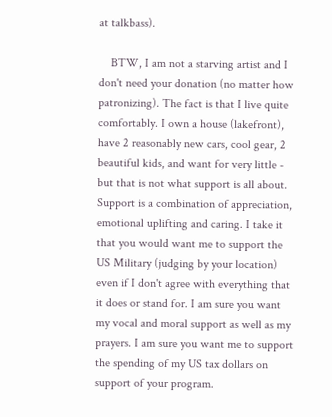at talkbass).

    BTW, I am not a starving artist and I don't need your donation (no matter how patronizing). The fact is that I live quite comfortably. I own a house (lakefront), have 2 reasonably new cars, cool gear, 2 beautiful kids, and want for very little - but that is not what support is all about. Support is a combination of appreciation, emotional uplifting and caring. I take it that you would want me to support the US Military (judging by your location) even if I don't agree with everything that it does or stand for. I am sure you want my vocal and moral support as well as my prayers. I am sure you want me to support the spending of my US tax dollars on support of your program.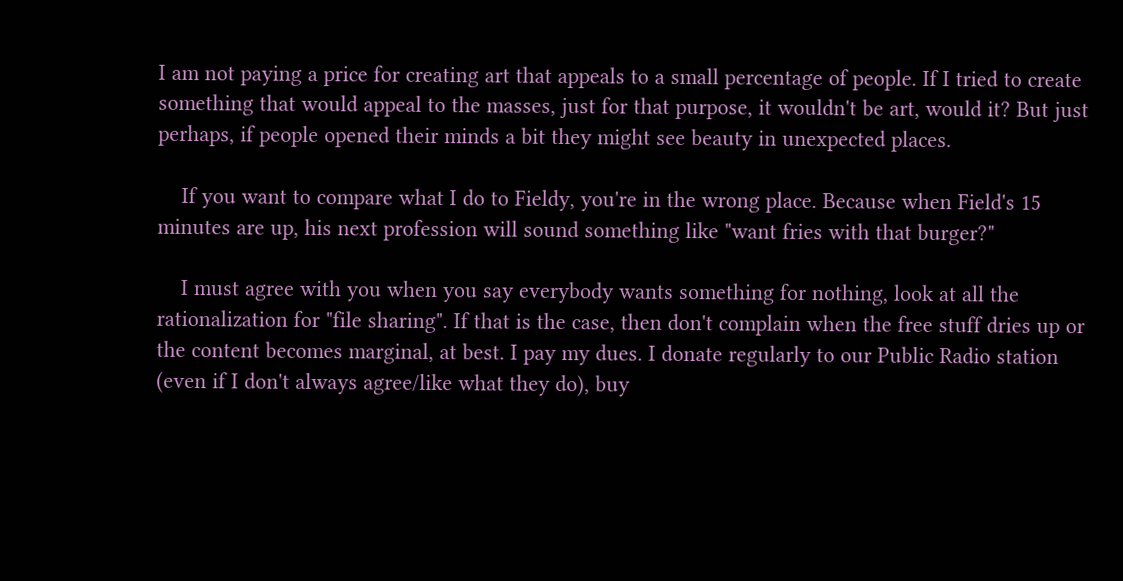I am not paying a price for creating art that appeals to a small percentage of people. If I tried to create something that would appeal to the masses, just for that purpose, it wouldn't be art, would it? But just perhaps, if people opened their minds a bit they might see beauty in unexpected places.

    If you want to compare what I do to Fieldy, you're in the wrong place. Because when Field's 15 minutes are up, his next profession will sound something like "want fries with that burger?"

    I must agree with you when you say everybody wants something for nothing, look at all the rationalization for "file sharing". If that is the case, then don't complain when the free stuff dries up or the content becomes marginal, at best. I pay my dues. I donate regularly to our Public Radio station (even if I don't always agree/like what they do), buy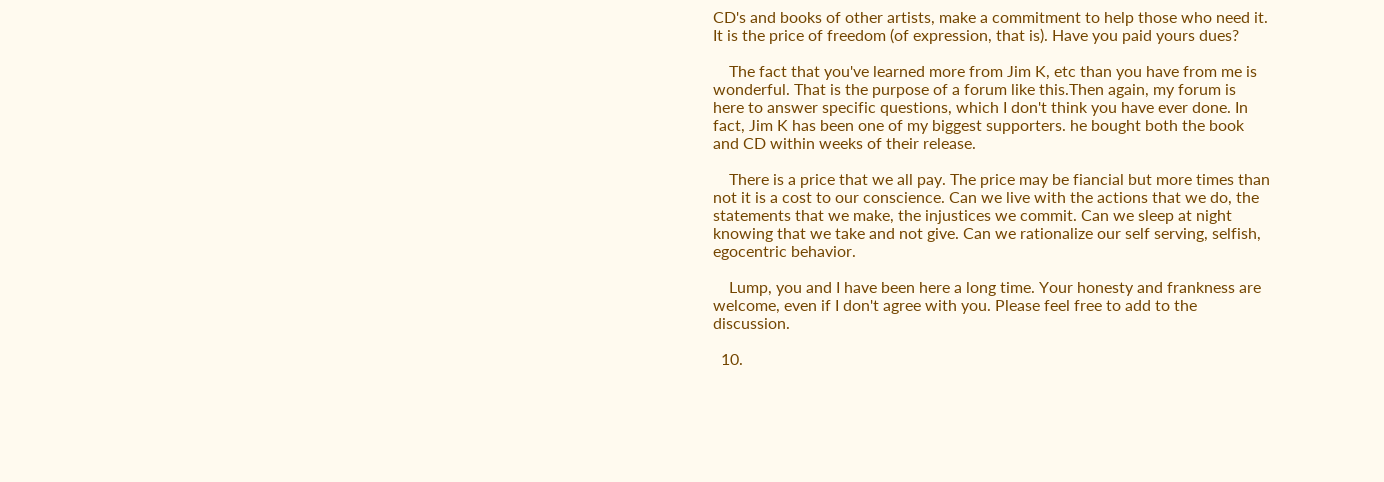CD's and books of other artists, make a commitment to help those who need it. It is the price of freedom (of expression, that is). Have you paid yours dues?

    The fact that you've learned more from Jim K, etc than you have from me is wonderful. That is the purpose of a forum like this.Then again, my forum is here to answer specific questions, which I don't think you have ever done. In fact, Jim K has been one of my biggest supporters. he bought both the book and CD within weeks of their release.

    There is a price that we all pay. The price may be fiancial but more times than not it is a cost to our conscience. Can we live with the actions that we do, the statements that we make, the injustices we commit. Can we sleep at night knowing that we take and not give. Can we rationalize our self serving, selfish, egocentric behavior.

    Lump, you and I have been here a long time. Your honesty and frankness are welcome, even if I don't agree with you. Please feel free to add to the discussion.

  10.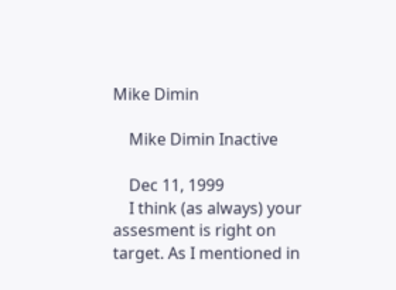Mike Dimin

    Mike Dimin Inactive

    Dec 11, 1999
    I think (as always) your assesment is right on target. As I mentioned in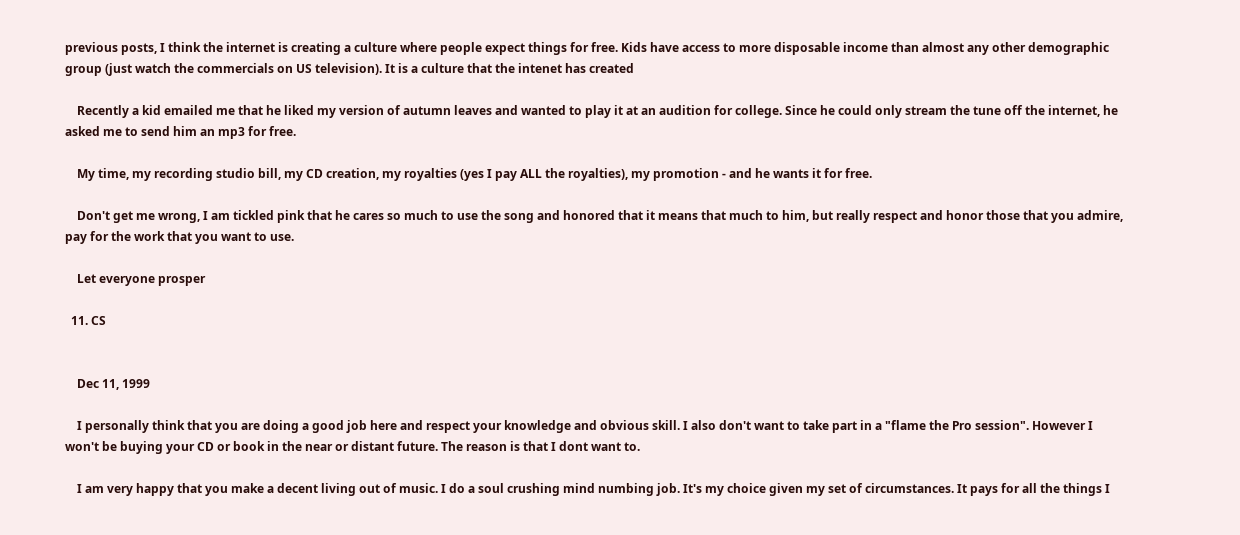previous posts, I think the internet is creating a culture where people expect things for free. Kids have access to more disposable income than almost any other demographic group (just watch the commercials on US television). It is a culture that the intenet has created

    Recently a kid emailed me that he liked my version of autumn leaves and wanted to play it at an audition for college. Since he could only stream the tune off the internet, he asked me to send him an mp3 for free.

    My time, my recording studio bill, my CD creation, my royalties (yes I pay ALL the royalties), my promotion - and he wants it for free.

    Don't get me wrong, I am tickled pink that he cares so much to use the song and honored that it means that much to him, but really respect and honor those that you admire, pay for the work that you want to use.

    Let everyone prosper

  11. CS


    Dec 11, 1999

    I personally think that you are doing a good job here and respect your knowledge and obvious skill. I also don't want to take part in a "flame the Pro session". However I won't be buying your CD or book in the near or distant future. The reason is that I dont want to.

    I am very happy that you make a decent living out of music. I do a soul crushing mind numbing job. It's my choice given my set of circumstances. It pays for all the things I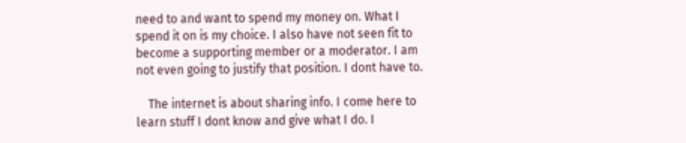need to and want to spend my money on. What I spend it on is my choice. I also have not seen fit to become a supporting member or a moderator. I am not even going to justify that position. I dont have to.

    The internet is about sharing info. I come here to learn stuff I dont know and give what I do. I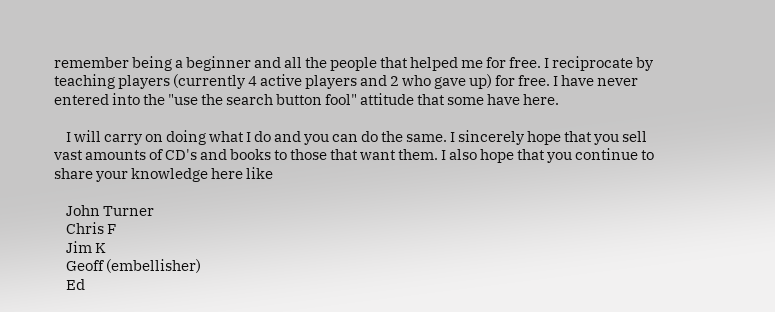remember being a beginner and all the people that helped me for free. I reciprocate by teaching players (currently 4 active players and 2 who gave up) for free. I have never entered into the "use the search button fool" attitude that some have here.

    I will carry on doing what I do and you can do the same. I sincerely hope that you sell vast amounts of CD's and books to those that want them. I also hope that you continue to share your knowledge here like

    John Turner
    Chris F
    Jim K
    Geoff (embellisher)
    Ed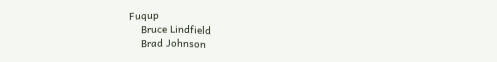Fuqup
    Bruce Lindfield
    Brad Johnson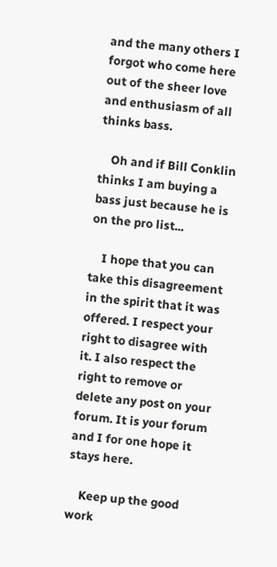and the many others I forgot who come here out of the sheer love and enthusiasm of all thinks bass.

    Oh and if Bill Conklin thinks I am buying a bass just because he is on the pro list...

    I hope that you can take this disagreement in the spirit that it was offered. I respect your right to disagree with it. I also respect the right to remove or delete any post on your forum. It is your forum and I for one hope it stays here.

    Keep up the good work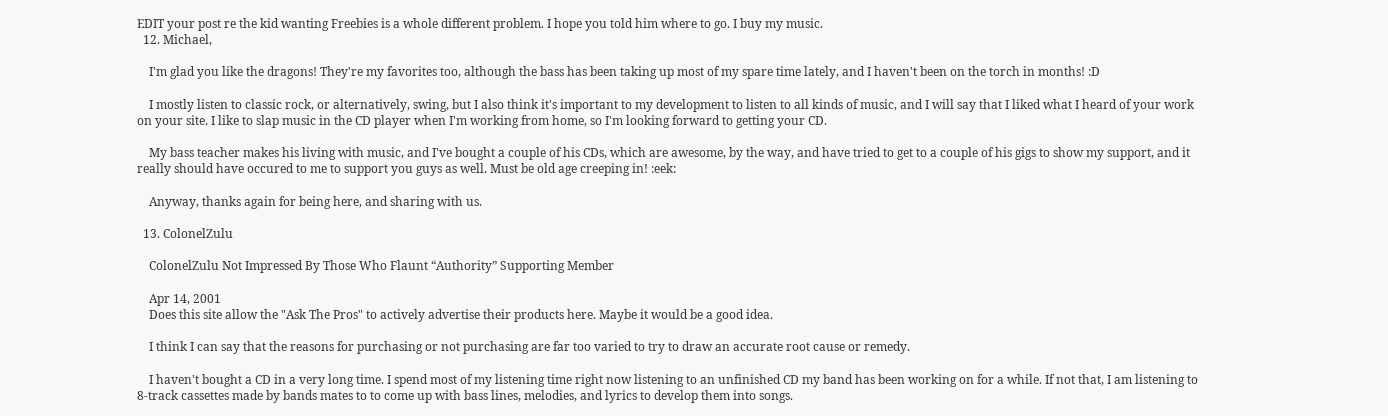EDIT your post re the kid wanting Freebies is a whole different problem. I hope you told him where to go. I buy my music.
  12. Michael,

    I'm glad you like the dragons! They're my favorites too, although the bass has been taking up most of my spare time lately, and I haven't been on the torch in months! :D

    I mostly listen to classic rock, or alternatively, swing, but I also think it's important to my development to listen to all kinds of music, and I will say that I liked what I heard of your work on your site. I like to slap music in the CD player when I'm working from home, so I'm looking forward to getting your CD.

    My bass teacher makes his living with music, and I've bought a couple of his CDs, which are awesome, by the way, and have tried to get to a couple of his gigs to show my support, and it really should have occured to me to support you guys as well. Must be old age creeping in! :eek:

    Anyway, thanks again for being here, and sharing with us.

  13. ColonelZulu

    ColonelZulu Not Impressed By Those Who Flaunt “Authority” Supporting Member

    Apr 14, 2001
    Does this site allow the "Ask The Pros" to actively advertise their products here. Maybe it would be a good idea.

    I think I can say that the reasons for purchasing or not purchasing are far too varied to try to draw an accurate root cause or remedy.

    I haven't bought a CD in a very long time. I spend most of my listening time right now listening to an unfinished CD my band has been working on for a while. If not that, I am listening to 8-track cassettes made by bands mates to to come up with bass lines, melodies, and lyrics to develop them into songs.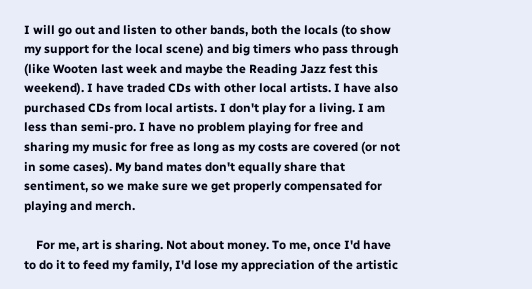I will go out and listen to other bands, both the locals (to show my support for the local scene) and big timers who pass through (like Wooten last week and maybe the Reading Jazz fest this weekend). I have traded CDs with other local artists. I have also purchased CDs from local artists. I don't play for a living. I am less than semi-pro. I have no problem playing for free and sharing my music for free as long as my costs are covered (or not in some cases). My band mates don't equally share that sentiment, so we make sure we get properly compensated for playing and merch.

    For me, art is sharing. Not about money. To me, once I'd have to do it to feed my family, I'd lose my appreciation of the artistic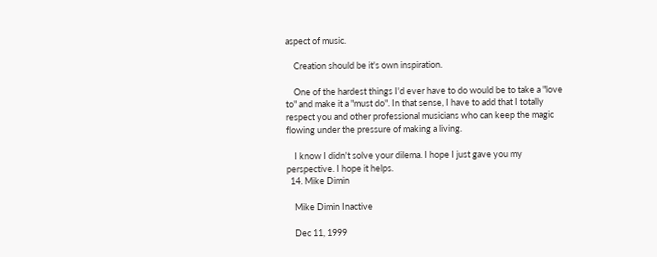aspect of music.

    Creation should be it's own inspiration.

    One of the hardest things I'd ever have to do would be to take a "love to" and make it a "must do". In that sense, I have to add that I totally respect you and other professional musicians who can keep the magic flowing under the pressure of making a living.

    I know I didn't solve your dilema. I hope I just gave you my perspective. I hope it helps.
  14. Mike Dimin

    Mike Dimin Inactive

    Dec 11, 1999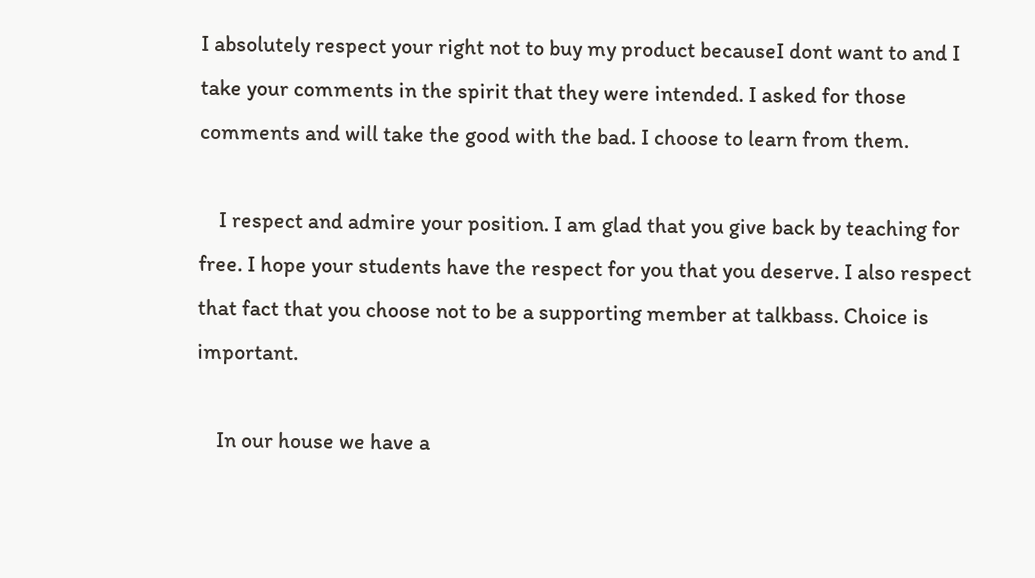I absolutely respect your right not to buy my product becauseI dont want to and I take your comments in the spirit that they were intended. I asked for those comments and will take the good with the bad. I choose to learn from them.

    I respect and admire your position. I am glad that you give back by teaching for free. I hope your students have the respect for you that you deserve. I also respect that fact that you choose not to be a supporting member at talkbass. Choice is important.

    In our house we have a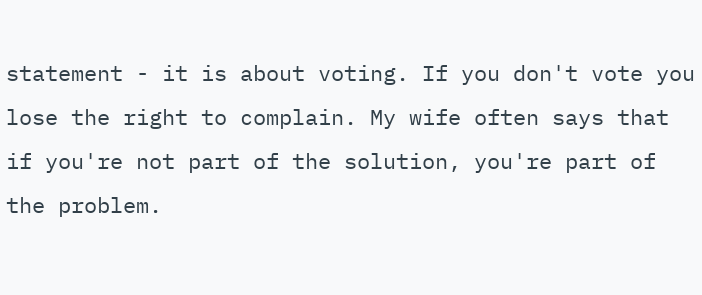statement - it is about voting. If you don't vote you lose the right to complain. My wife often says that if you're not part of the solution, you're part of the problem.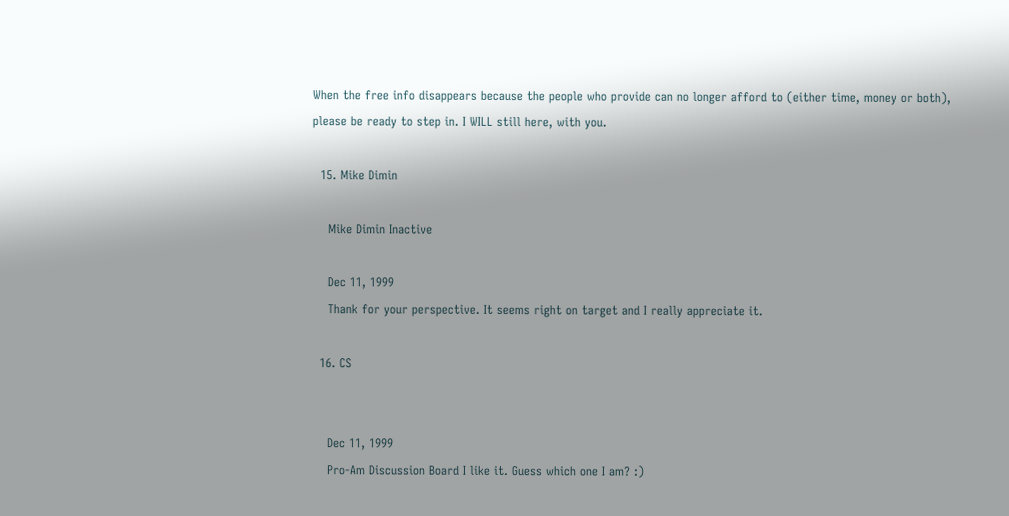When the free info disappears because the people who provide can no longer afford to (either time, money or both), please be ready to step in. I WILL still here, with you.

  15. Mike Dimin

    Mike Dimin Inactive

    Dec 11, 1999
    Thank for your perspective. It seems right on target and I really appreciate it.

  16. CS


    Dec 11, 1999
    Pro-Am Discussion Board I like it. Guess which one I am? :)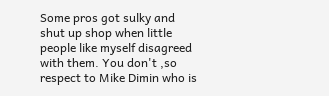Some pros got sulky and shut up shop when little people like myself disagreed with them. You don't ,so respect to Mike Dimin who is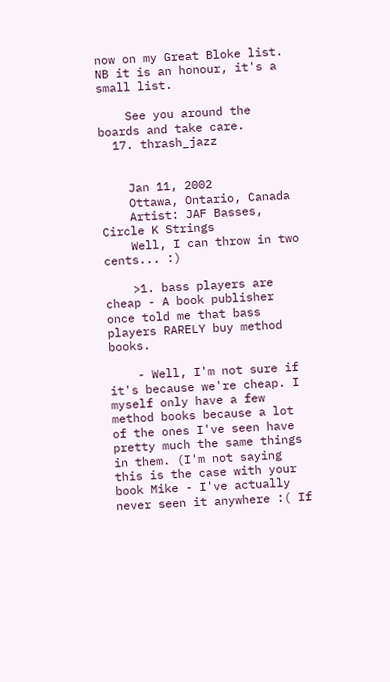now on my Great Bloke list. NB it is an honour, it's a small list.

    See you around the boards and take care.
  17. thrash_jazz


    Jan 11, 2002
    Ottawa, Ontario, Canada
    Artist: JAF Basses, Circle K Strings
    Well, I can throw in two cents... :)

    >1. bass players are cheap - A book publisher once told me that bass players RARELY buy method books.

    - Well, I'm not sure if it's because we're cheap. I myself only have a few method books because a lot of the ones I've seen have pretty much the same things in them. (I'm not saying this is the case with your book Mike - I've actually never seen it anywhere :( If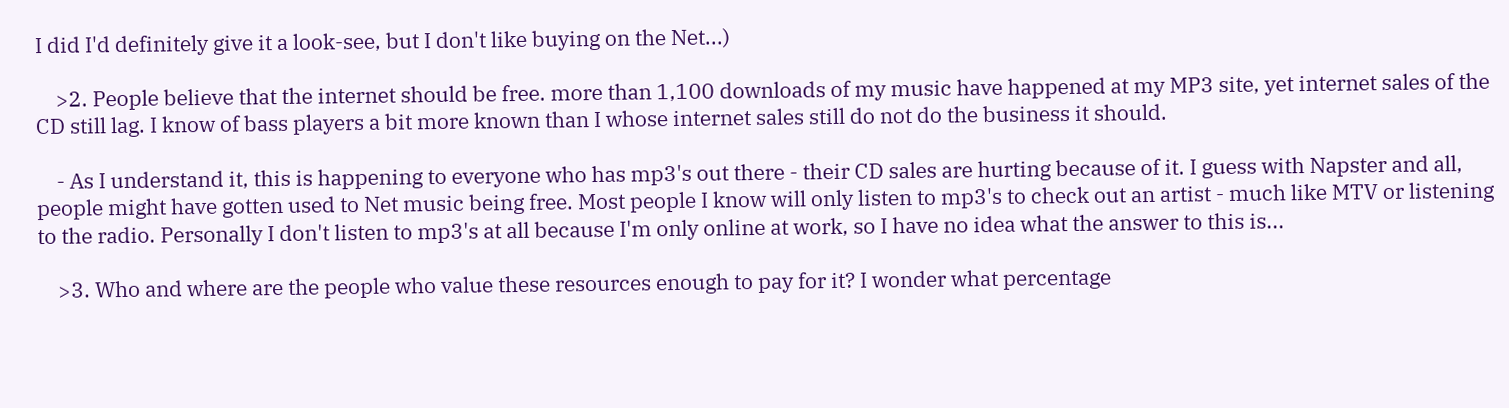I did I'd definitely give it a look-see, but I don't like buying on the Net...)

    >2. People believe that the internet should be free. more than 1,100 downloads of my music have happened at my MP3 site, yet internet sales of the CD still lag. I know of bass players a bit more known than I whose internet sales still do not do the business it should.

    - As I understand it, this is happening to everyone who has mp3's out there - their CD sales are hurting because of it. I guess with Napster and all, people might have gotten used to Net music being free. Most people I know will only listen to mp3's to check out an artist - much like MTV or listening to the radio. Personally I don't listen to mp3's at all because I'm only online at work, so I have no idea what the answer to this is...

    >3. Who and where are the people who value these resources enough to pay for it? I wonder what percentage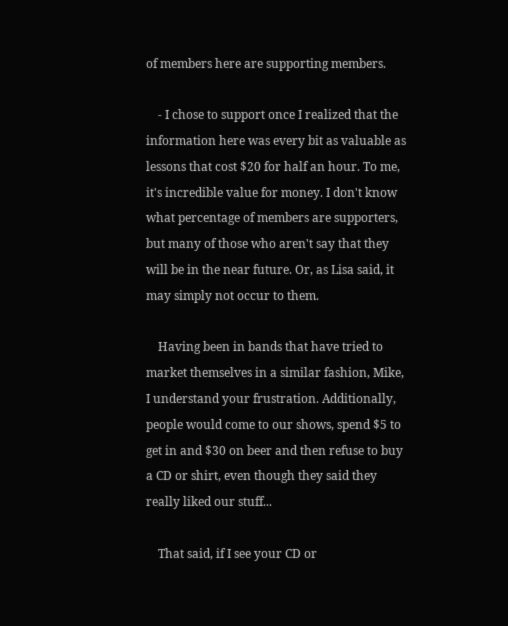of members here are supporting members.

    - I chose to support once I realized that the information here was every bit as valuable as lessons that cost $20 for half an hour. To me, it's incredible value for money. I don't know what percentage of members are supporters, but many of those who aren't say that they will be in the near future. Or, as Lisa said, it may simply not occur to them.

    Having been in bands that have tried to market themselves in a similar fashion, Mike, I understand your frustration. Additionally, people would come to our shows, spend $5 to get in and $30 on beer and then refuse to buy a CD or shirt, even though they said they really liked our stuff...

    That said, if I see your CD or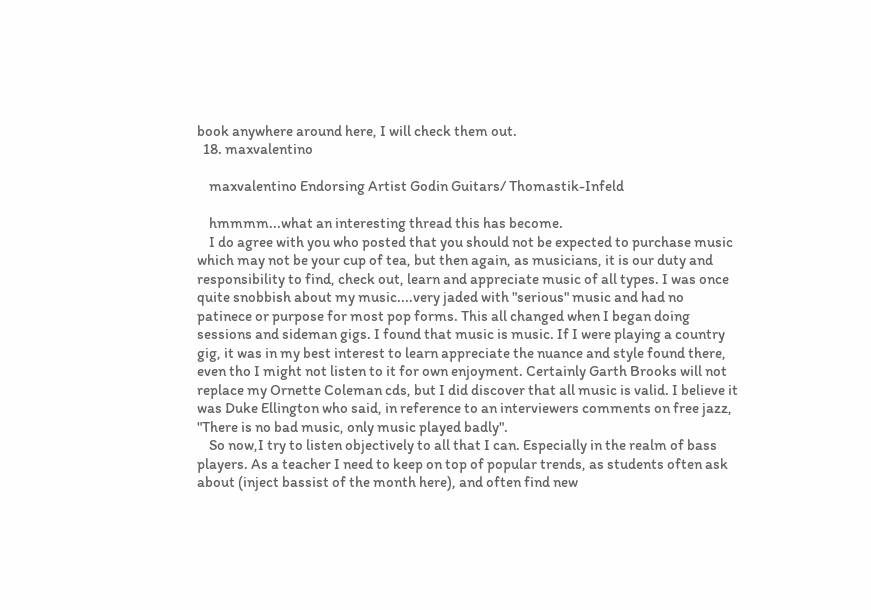book anywhere around here, I will check them out.
  18. maxvalentino

    maxvalentino Endorsing Artist Godin Guitars/ Thomastik-Infeld

    hmmmm...what an interesting thread this has become.
    I do agree with you who posted that you should not be expected to purchase music which may not be your cup of tea, but then again, as musicians, it is our duty and responsibility to find, check out, learn and appreciate music of all types. I was once quite snobbish about my music....very jaded with "serious" music and had no patinece or purpose for most pop forms. This all changed when I began doing sessions and sideman gigs. I found that music is music. If I were playing a country gig, it was in my best interest to learn appreciate the nuance and style found there, even tho I might not listen to it for own enjoyment. Certainly Garth Brooks will not replace my Ornette Coleman cds, but I did discover that all music is valid. I believe it was Duke Ellington who said, in reference to an interviewers comments on free jazz, "There is no bad music, only music played badly".
    So now,I try to listen objectively to all that I can. Especially in the realm of bass players. As a teacher I need to keep on top of popular trends, as students often ask about (inject bassist of the month here), and often find new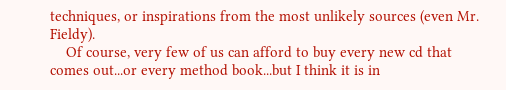techniques, or inspirations from the most unlikely sources (even Mr. Fieldy).
    Of course, very few of us can afford to buy every new cd that comes out...or every method book...but I think it is in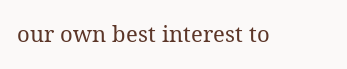our own best interest to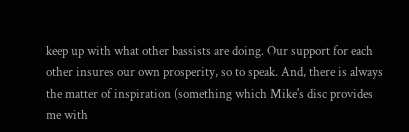keep up with what other bassists are doing. Our support for each other insures our own prosperity, so to speak. And, there is always the matter of inspiration (something which Mike's disc provides me with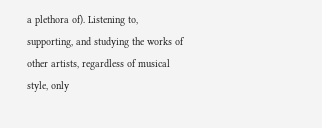a plethora of). Listening to, supporting, and studying the works of other artists, regardless of musical style, only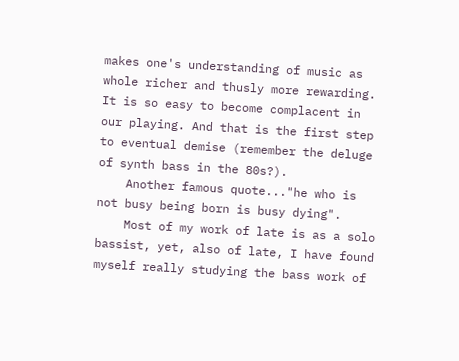makes one's understanding of music as whole richer and thusly more rewarding. It is so easy to become complacent in our playing. And that is the first step to eventual demise (remember the deluge of synth bass in the 80s?).
    Another famous quote..."he who is not busy being born is busy dying".
    Most of my work of late is as a solo bassist, yet, also of late, I have found myself really studying the bass work of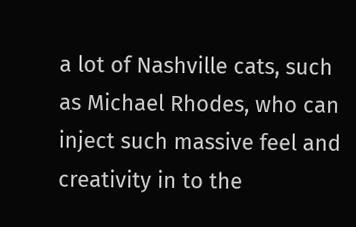a lot of Nashville cats, such as Michael Rhodes, who can inject such massive feel and creativity in to the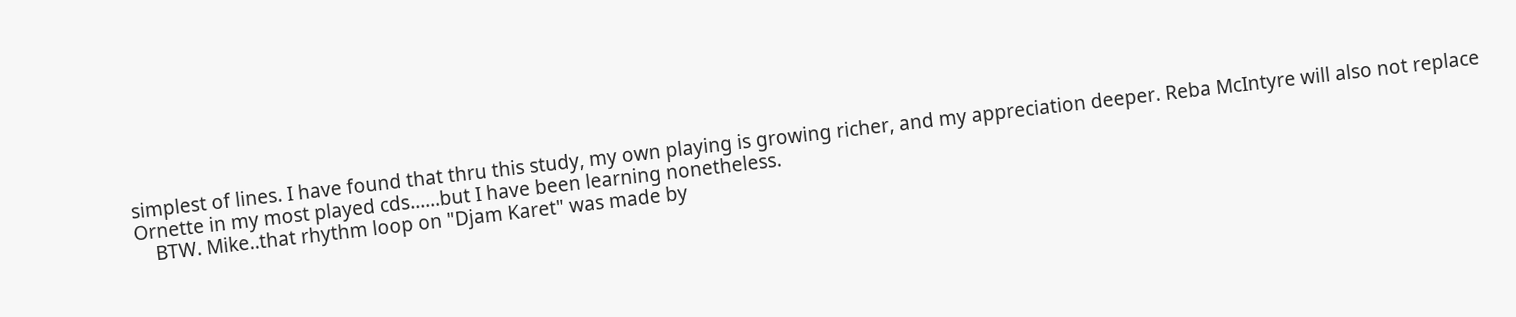simplest of lines. I have found that thru this study, my own playing is growing richer, and my appreciation deeper. Reba McIntyre will also not replace Ornette in my most played cds......but I have been learning nonetheless.
    BTW. Mike..that rhythm loop on "Djam Karet" was made by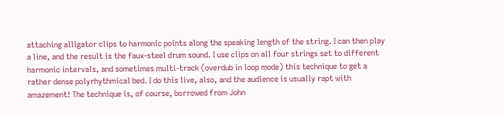attaching alligator clips to harmonic points along the speaking length of the string. I can then play a line, and the result is the faux-steel drum sound. I use clips on all four strings set to different harmonic intervals, and sometimes multi-track (overdub in loop mode) this technique to get a rather dense polyrhythmical bed. I do this live, also, and the audience is usually rapt with amazement! The technique is, of course, borrowed from John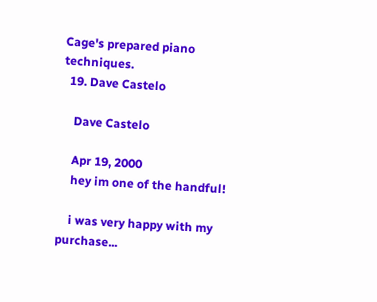Cage's prepared piano techniques.
  19. Dave Castelo

    Dave Castelo

    Apr 19, 2000
    hey im one of the handful!

    i was very happy with my purchase...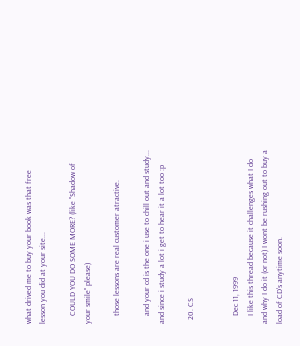what drived me to buy your book was that free lesson you did at your site...

    COULD YOU DO SOME MORE? (like "Shadow of your smile" please)

    those lessons are real customer atractive.

    and your cd is the one i use to chill out and study... and since i study a lot i get to hear it a lot too :p

  20. CS


    Dec 11, 1999
    I like this thread because it challenges what I do and why I do it (or not) I wont be rushing out to buy a load of CD's anytime soon.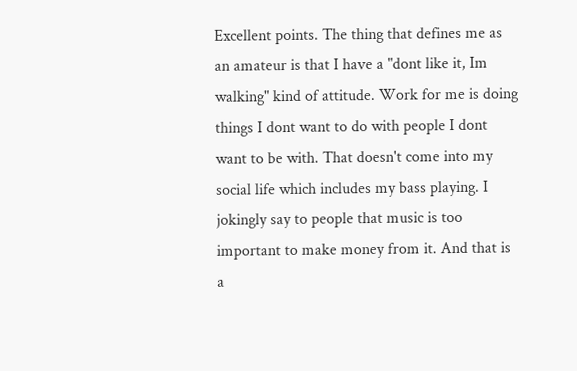Excellent points. The thing that defines me as an amateur is that I have a "dont like it, Im walking" kind of attitude. Work for me is doing things I dont want to do with people I dont want to be with. That doesn't come into my social life which includes my bass playing. I jokingly say to people that music is too important to make money from it. And that is a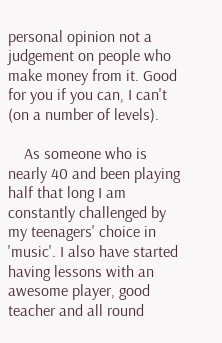personal opinion not a judgement on people who make money from it. Good for you if you can, I can't (on a number of levels).

    As someone who is nearly 40 and been playing half that long I am constantly challenged by my teenagers' choice in 'music'. I also have started having lessons with an awesome player, good teacher and all round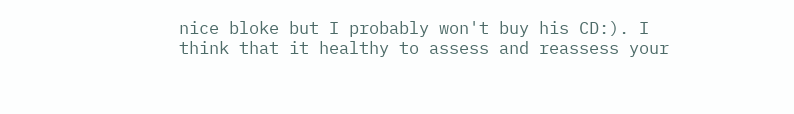nice bloke but I probably won't buy his CD:). I think that it healthy to assess and reassess your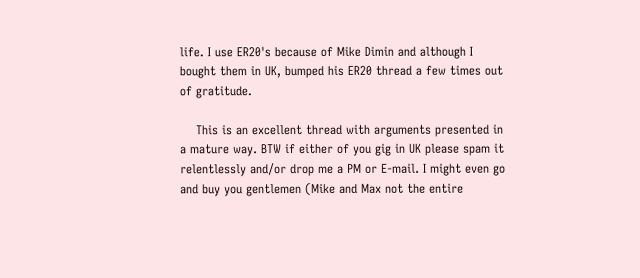life. I use ER20's because of Mike Dimin and although I bought them in UK, bumped his ER20 thread a few times out of gratitude.

    This is an excellent thread with arguments presented in a mature way. BTW if either of you gig in UK please spam it relentlessly and/or drop me a PM or E-mail. I might even go and buy you gentlemen (Mike and Max not the entire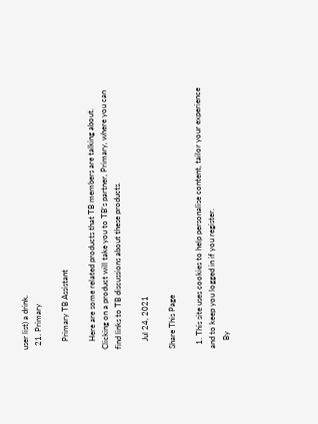user list) a drink.
  21. Primary

    Primary TB Assistant

    Here are some related products that TB members are talking about. Clicking on a product will take you to TB’s partner, Primary, where you can find links to TB discussions about these products.

    Jul 24, 2021

Share This Page

  1. This site uses cookies to help personalise content, tailor your experience and to keep you logged in if you register.
    By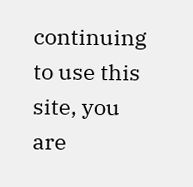continuing to use this site, you are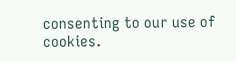consenting to our use of cookies.